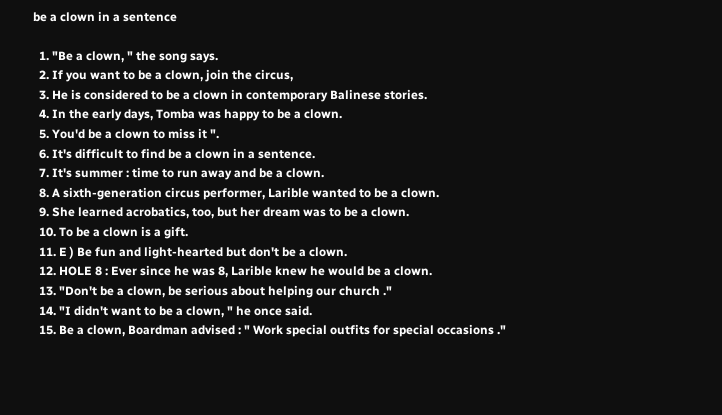be a clown in a sentence

  1. "Be a clown, " the song says.
  2. If you want to be a clown, join the circus,
  3. He is considered to be a clown in contemporary Balinese stories.
  4. In the early days, Tomba was happy to be a clown.
  5. You'd be a clown to miss it ".
  6. It's difficult to find be a clown in a sentence.
  7. It's summer : time to run away and be a clown.
  8. A sixth-generation circus performer, Larible wanted to be a clown.
  9. She learned acrobatics, too, but her dream was to be a clown.
  10. To be a clown is a gift.
  11. E ) Be fun and light-hearted but don't be a clown.
  12. HOLE 8 : Ever since he was 8, Larible knew he would be a clown.
  13. "Don't be a clown, be serious about helping our church ."
  14. "I didn't want to be a clown, " he once said.
  15. Be a clown, Boardman advised : " Work special outfits for special occasions ."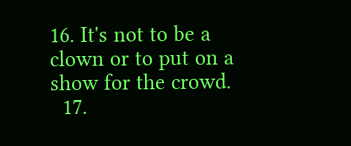16. It's not to be a clown or to put on a show for the crowd.
  17.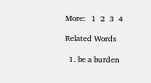More:   1  2  3  4

Related Words

  1. be a burden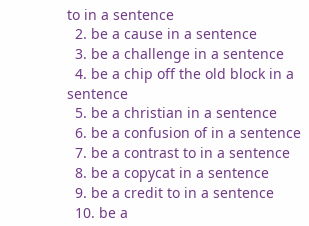to in a sentence
  2. be a cause in a sentence
  3. be a challenge in a sentence
  4. be a chip off the old block in a sentence
  5. be a christian in a sentence
  6. be a confusion of in a sentence
  7. be a contrast to in a sentence
  8. be a copycat in a sentence
  9. be a credit to in a sentence
  10. be a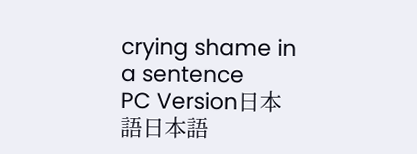crying shame in a sentence
PC Version日本語日本語